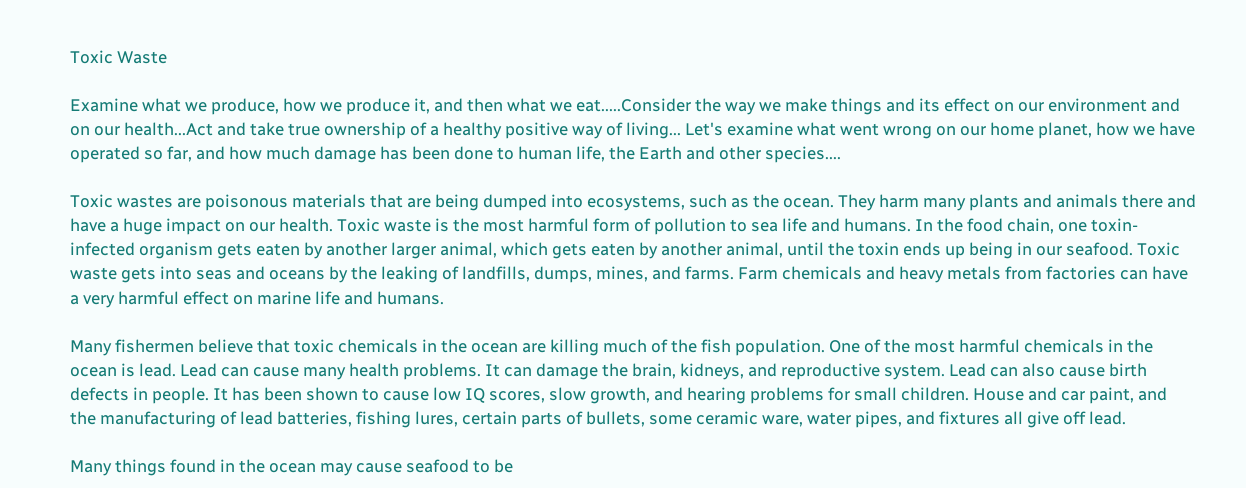Toxic Waste

Examine what we produce, how we produce it, and then what we eat.....Consider the way we make things and its effect on our environment and on our health...Act and take true ownership of a healthy positive way of living... Let's examine what went wrong on our home planet, how we have operated so far, and how much damage has been done to human life, the Earth and other species....

Toxic wastes are poisonous materials that are being dumped into ecosystems, such as the ocean. They harm many plants and animals there and have a huge impact on our health. Toxic waste is the most harmful form of pollution to sea life and humans. In the food chain, one toxin-infected organism gets eaten by another larger animal, which gets eaten by another animal, until the toxin ends up being in our seafood. Toxic waste gets into seas and oceans by the leaking of landfills, dumps, mines, and farms. Farm chemicals and heavy metals from factories can have a very harmful effect on marine life and humans.

Many fishermen believe that toxic chemicals in the ocean are killing much of the fish population. One of the most harmful chemicals in the ocean is lead. Lead can cause many health problems. It can damage the brain, kidneys, and reproductive system. Lead can also cause birth defects in people. It has been shown to cause low IQ scores, slow growth, and hearing problems for small children. House and car paint, and the manufacturing of lead batteries, fishing lures, certain parts of bullets, some ceramic ware, water pipes, and fixtures all give off lead.

Many things found in the ocean may cause seafood to be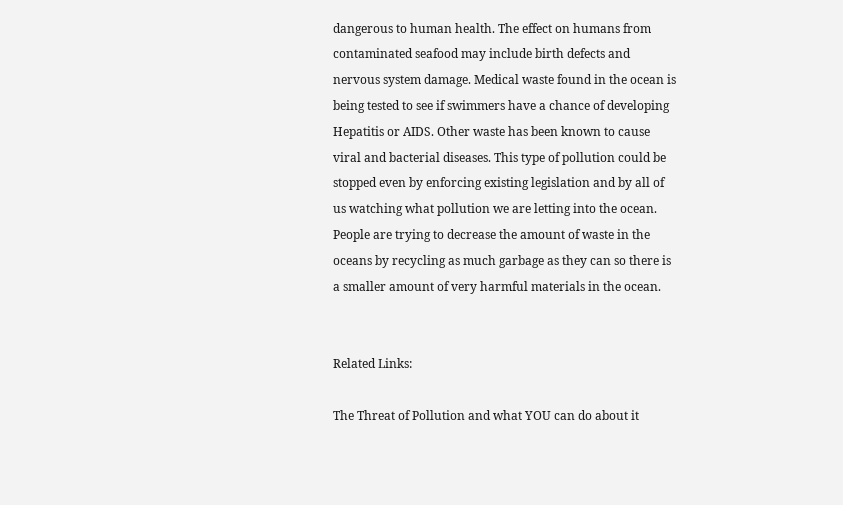dangerous to human health. The effect on humans from contaminated seafood may include birth defects and nervous system damage. Medical waste found in the ocean is being tested to see if swimmers have a chance of developing Hepatitis or AIDS. Other waste has been known to cause viral and bacterial diseases. This type of pollution could be stopped even by enforcing existing legislation and by all of us watching what pollution we are letting into the ocean. People are trying to decrease the amount of waste in the oceans by recycling as much garbage as they can so there is a smaller amount of very harmful materials in the ocean.


Related Links:

The Threat of Pollution and what YOU can do about it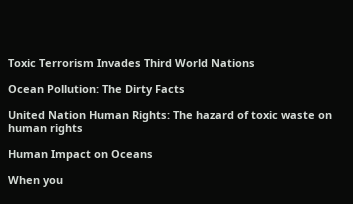Toxic Terrorism Invades Third World Nations

Ocean Pollution: The Dirty Facts

United Nation Human Rights: The hazard of toxic waste on human rights

Human Impact on Oceans

When you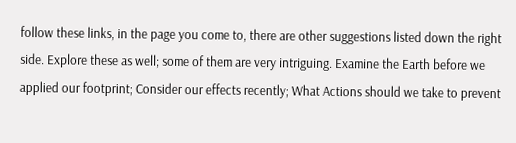follow these links, in the page you come to, there are other suggestions listed down the right side. Explore these as well; some of them are very intriguing. Examine the Earth before we applied our footprint; Consider our effects recently; What Actions should we take to prevent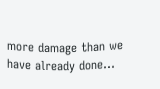more damage than we have already done...